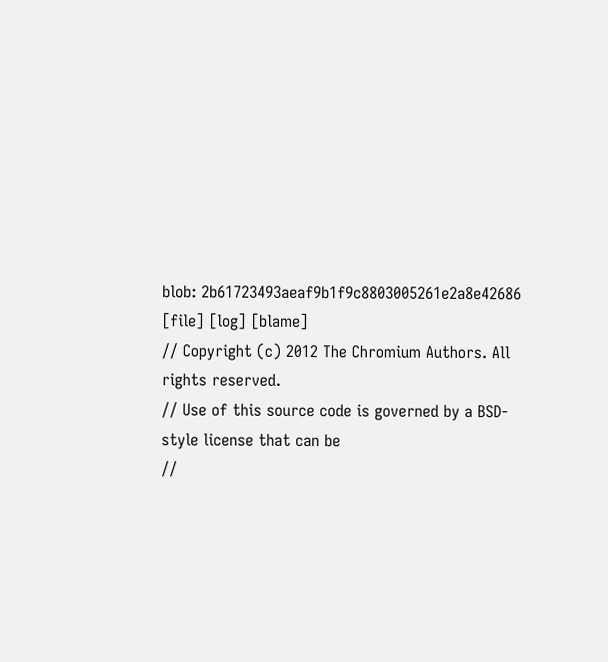blob: 2b61723493aeaf9b1f9c8803005261e2a8e42686 [file] [log] [blame]
// Copyright (c) 2012 The Chromium Authors. All rights reserved.
// Use of this source code is governed by a BSD-style license that can be
//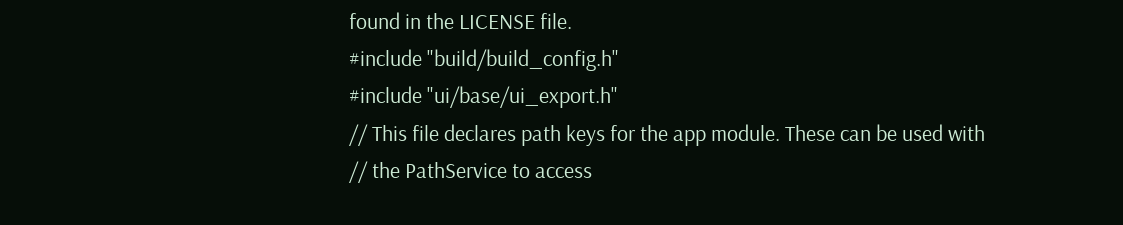found in the LICENSE file.
#include "build/build_config.h"
#include "ui/base/ui_export.h"
// This file declares path keys for the app module. These can be used with
// the PathService to access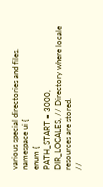various special directories and files.
namespace ui {
enum {
PATH_START = 3000,
DIR_LOCALES, // Directory where locale resources are stored.
//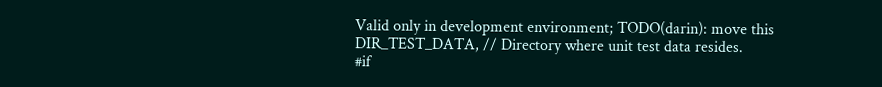Valid only in development environment; TODO(darin): move this
DIR_TEST_DATA, // Directory where unit test data resides.
#if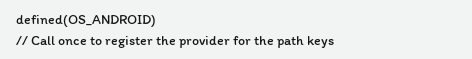defined(OS_ANDROID)
// Call once to register the provider for the path keys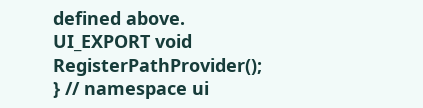defined above.
UI_EXPORT void RegisterPathProvider();
} // namespace ui